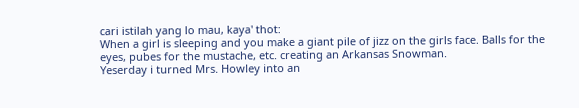cari istilah yang lo mau, kaya' thot:
When a girl is sleeping and you make a giant pile of jizz on the girls face. Balls for the eyes, pubes for the mustache, etc. creating an Arkansas Snowman.
Yeserday i turned Mrs. Howley into an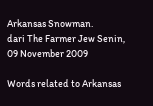Arkansas Snowman.
dari The Farmer Jew Senin, 09 November 2009

Words related to Arkansas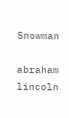Snowman

abraham lincoln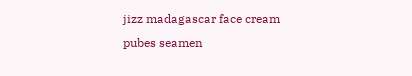jizz madagascar face cream pubes seamen